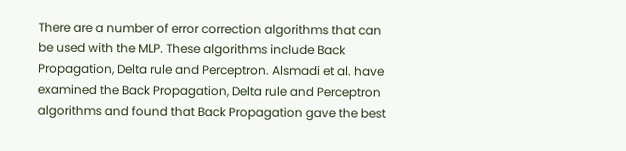There are a number of error correction algorithms that can be used with the MLP. These algorithms include Back Propagation, Delta rule and Perceptron. Alsmadi et al. have examined the Back Propagation, Delta rule and Perceptron algorithms and found that Back Propagation gave the best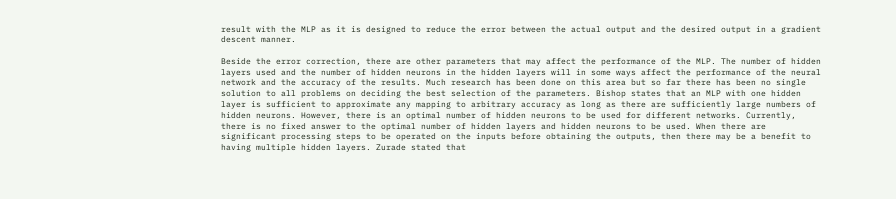result with the MLP as it is designed to reduce the error between the actual output and the desired output in a gradient descent manner.

Beside the error correction, there are other parameters that may affect the performance of the MLP. The number of hidden layers used and the number of hidden neurons in the hidden layers will in some ways affect the performance of the neural network and the accuracy of the results. Much research has been done on this area but so far there has been no single solution to all problems on deciding the best selection of the parameters. Bishop states that an MLP with one hidden layer is sufficient to approximate any mapping to arbitrary accuracy as long as there are sufficiently large numbers of hidden neurons. However, there is an optimal number of hidden neurons to be used for different networks. Currently, there is no fixed answer to the optimal number of hidden layers and hidden neurons to be used. When there are significant processing steps to be operated on the inputs before obtaining the outputs, then there may be a benefit to having multiple hidden layers. Zurade stated that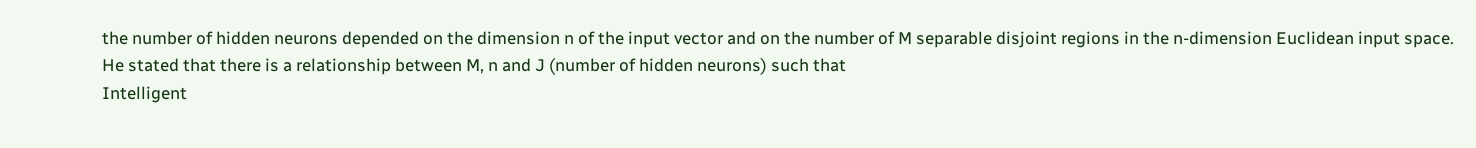the number of hidden neurons depended on the dimension n of the input vector and on the number of M separable disjoint regions in the n-dimension Euclidean input space. He stated that there is a relationship between M, n and J (number of hidden neurons) such that
Intelligent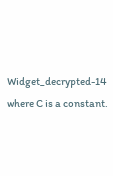Widget_decrypted-14
where C is a constant.